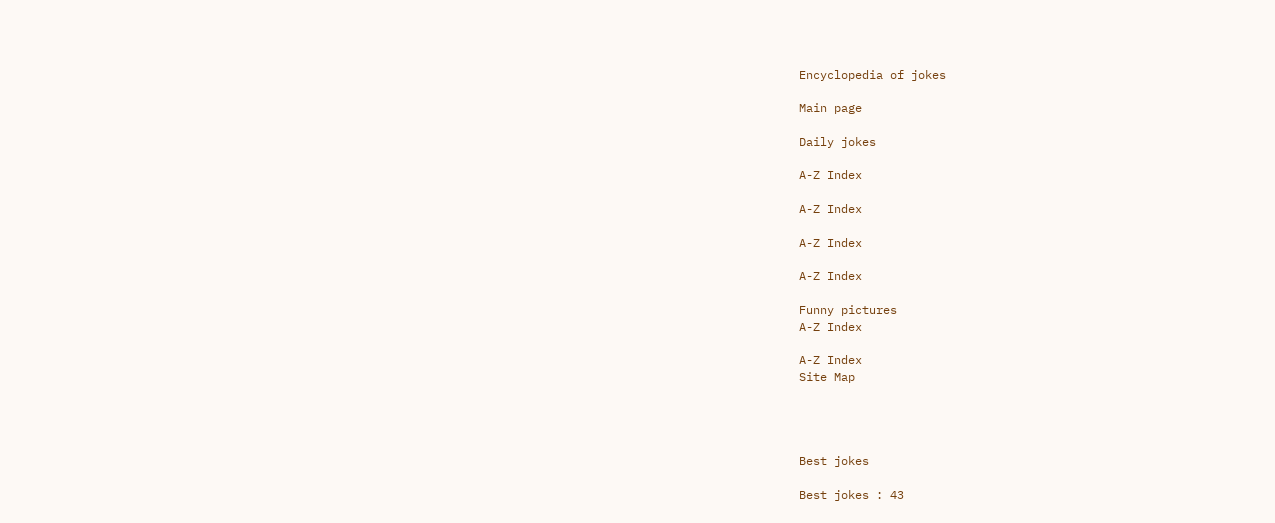Encyclopedia of jokes

Main page

Daily jokes

A-Z Index

A-Z Index

A-Z Index

A-Z Index

Funny pictures
A-Z Index

A-Z Index
Site Map




Best jokes

Best jokes : 43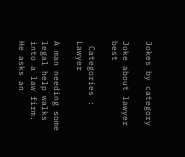Jokes by category

Joke about lawyer best

 Categories :   Lawyer

A man needing some legal help walks into a law firm.
He asks an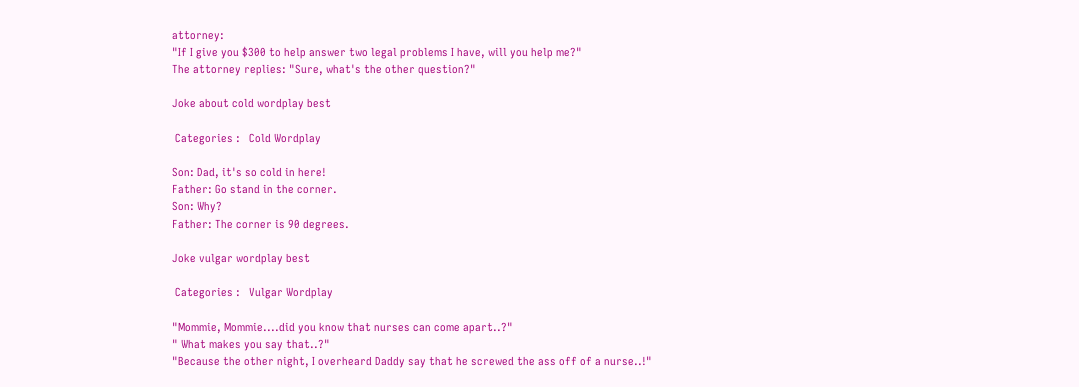attorney:
"If I give you $300 to help answer two legal problems I have, will you help me?"
The attorney replies: "Sure, what's the other question?"

Joke about cold wordplay best

 Categories :   Cold Wordplay

Son: Dad, it's so cold in here!
Father: Go stand in the corner.
Son: Why?
Father: The corner is 90 degrees.

Joke vulgar wordplay best

 Categories :   Vulgar Wordplay

"Mommie, Mommie....did you know that nurses can come apart..?"
" What makes you say that..?"
"Because the other night, I overheard Daddy say that he screwed the ass off of a nurse..!"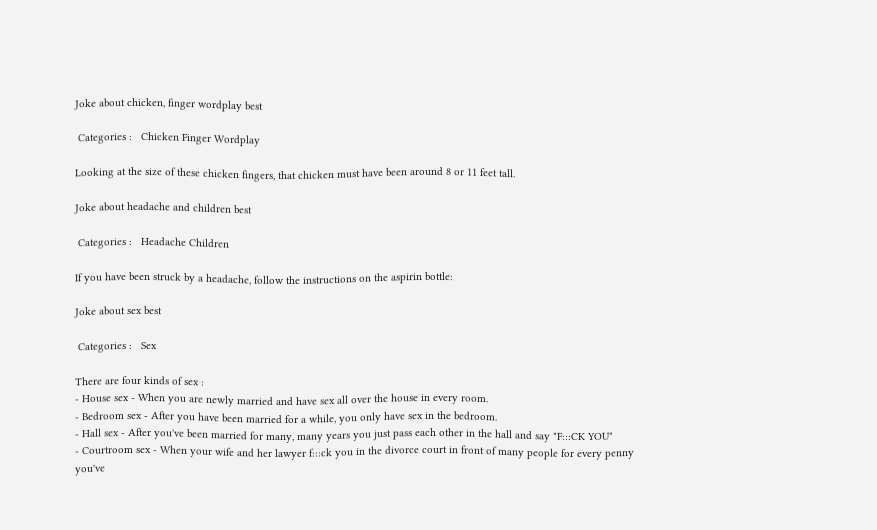Joke about chicken, finger wordplay best

 Categories :   Chicken Finger Wordplay

Looking at the size of these chicken fingers, that chicken must have been around 8 or 11 feet tall.

Joke about headache and children best

 Categories :   Headache Children

If you have been struck by a headache, follow the instructions on the aspirin bottle:

Joke about sex best

 Categories :   Sex

There are four kinds of sex :
- House sex - When you are newly married and have sex all over the house in every room.
- Bedroom sex - After you have been married for a while, you only have sex in the bedroom.
- Hall sex - After you've been married for many, many years you just pass each other in the hall and say "F:::CK YOU"
- Courtroom sex - When your wife and her lawyer f:::ck you in the divorce court in front of many people for every penny you've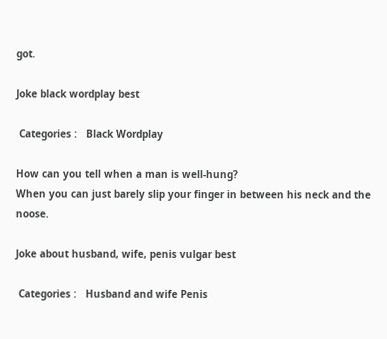got.

Joke black wordplay best

 Categories :   Black Wordplay

How can you tell when a man is well-hung?
When you can just barely slip your finger in between his neck and the noose.

Joke about husband, wife, penis vulgar best

 Categories :   Husband and wife Penis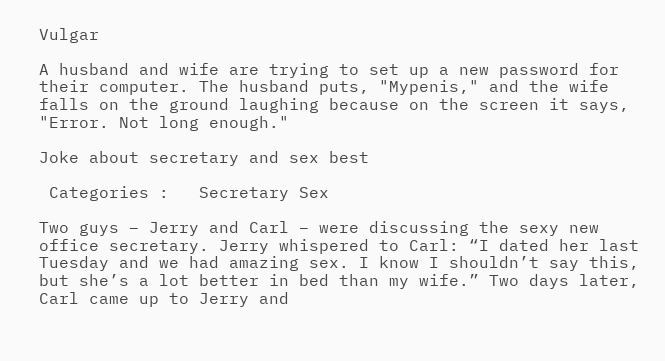Vulgar

A husband and wife are trying to set up a new password for their computer. The husband puts, "Mypenis," and the wife falls on the ground laughing because on the screen it says, "Error. Not long enough."

Joke about secretary and sex best

 Categories :   Secretary Sex

Two guys – Jerry and Carl – were discussing the sexy new office secretary. Jerry whispered to Carl: “I dated her last Tuesday and we had amazing sex. I know I shouldn’t say this, but she’s a lot better in bed than my wife.” Two days later, Carl came up to Jerry and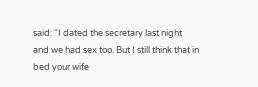said: “I dated the secretary last night and we had sex too. But I still think that in bed your wife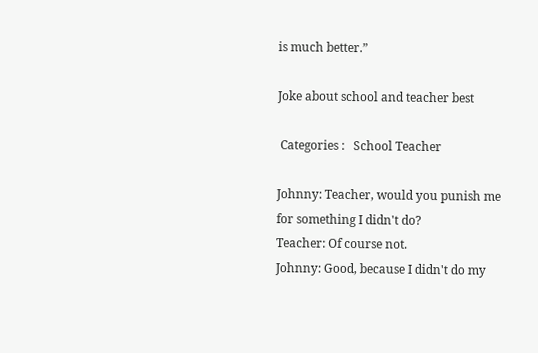is much better.”

Joke about school and teacher best

 Categories :   School Teacher

Johnny: Teacher, would you punish me for something I didn't do?
Teacher: Of course not.
Johnny: Good, because I didn't do my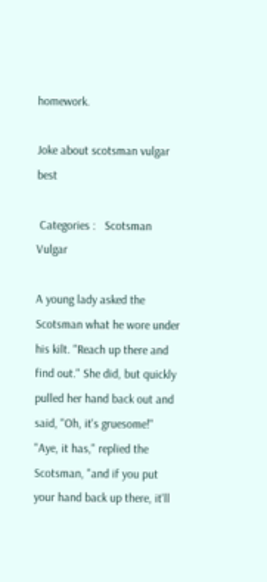homework.

Joke about scotsman vulgar best

 Categories :   Scotsman Vulgar

A young lady asked the Scotsman what he wore under his kilt. "Reach up there and find out." She did, but quickly pulled her hand back out and said, "Oh, it's gruesome!" "Aye, it has," replied the Scotsman, "and if you put your hand back up there, it'll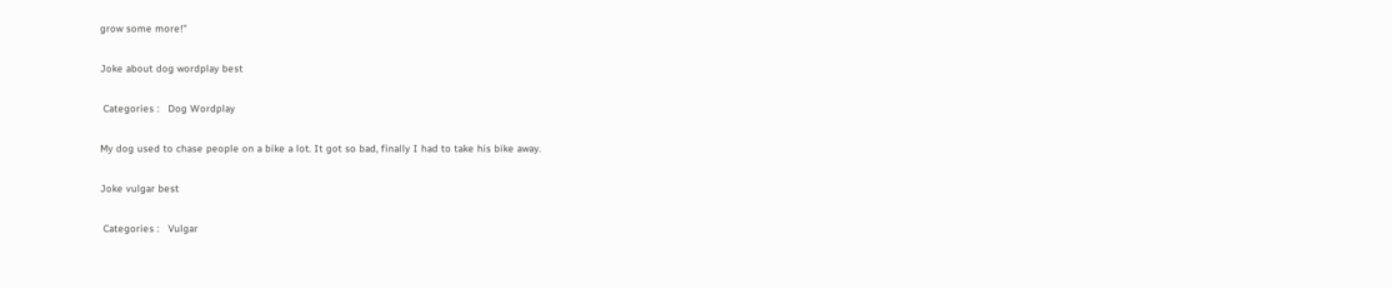grow some more!"

Joke about dog wordplay best

 Categories :   Dog Wordplay

My dog used to chase people on a bike a lot. It got so bad, finally I had to take his bike away.

Joke vulgar best

 Categories :   Vulgar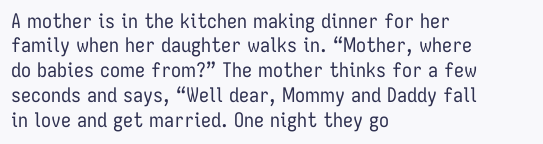A mother is in the kitchen making dinner for her family when her daughter walks in. “Mother, where do babies come from?” The mother thinks for a few seconds and says, “Well dear, Mommy and Daddy fall in love and get married. One night they go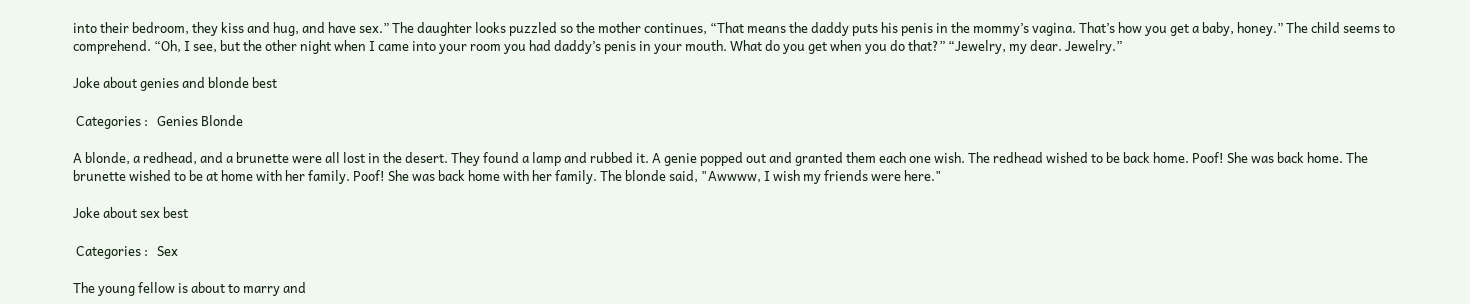into their bedroom, they kiss and hug, and have sex.” The daughter looks puzzled so the mother continues, “That means the daddy puts his penis in the mommy’s vagina. That’s how you get a baby, honey.” The child seems to comprehend. “Oh, I see, but the other night when I came into your room you had daddy’s penis in your mouth. What do you get when you do that?” “Jewelry, my dear. Jewelry.”

Joke about genies and blonde best

 Categories :   Genies Blonde

A blonde, a redhead, and a brunette were all lost in the desert. They found a lamp and rubbed it. A genie popped out and granted them each one wish. The redhead wished to be back home. Poof! She was back home. The brunette wished to be at home with her family. Poof! She was back home with her family. The blonde said, "Awwww, I wish my friends were here."

Joke about sex best

 Categories :   Sex

The young fellow is about to marry and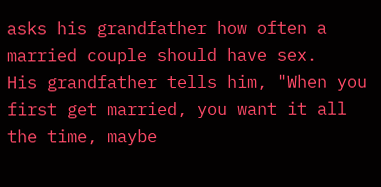asks his grandfather how often a married couple should have sex.
His grandfather tells him, "When you first get married, you want it all the time, maybe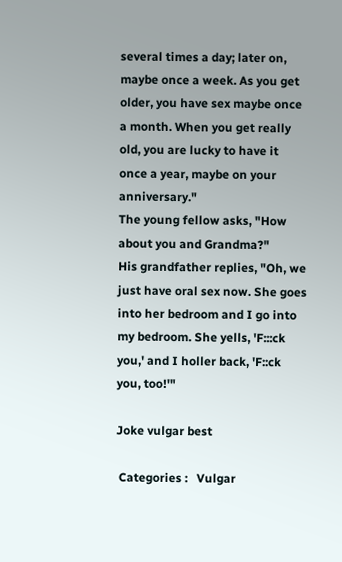several times a day; later on, maybe once a week. As you get older, you have sex maybe once a month. When you get really old, you are lucky to have it once a year, maybe on your anniversary."
The young fellow asks, "How about you and Grandma?"
His grandfather replies, "Oh, we just have oral sex now. She goes into her bedroom and I go into my bedroom. She yells, 'F:::ck you,' and I holler back, 'F::ck you, too!'"

Joke vulgar best

 Categories :   Vulgar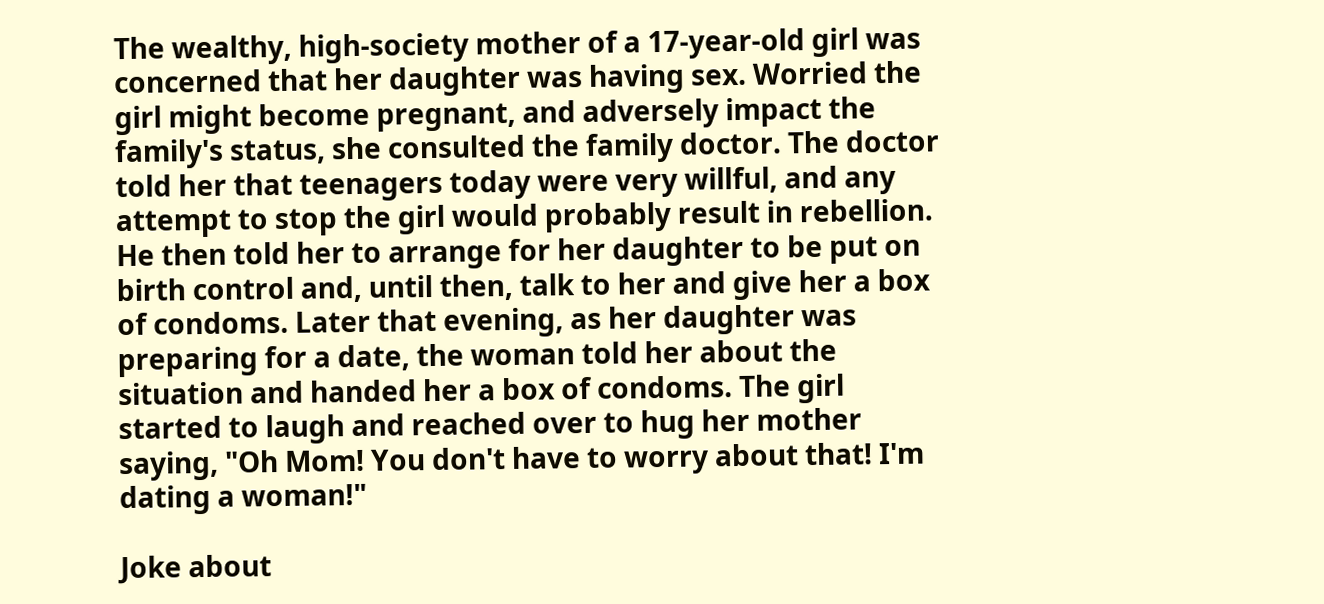The wealthy, high-society mother of a 17-year-old girl was concerned that her daughter was having sex. Worried the girl might become pregnant, and adversely impact the family's status, she consulted the family doctor. The doctor told her that teenagers today were very willful, and any attempt to stop the girl would probably result in rebellion. He then told her to arrange for her daughter to be put on birth control and, until then, talk to her and give her a box of condoms. Later that evening, as her daughter was preparing for a date, the woman told her about the situation and handed her a box of condoms. The girl started to laugh and reached over to hug her mother saying, "Oh Mom! You don't have to worry about that! I'm dating a woman!"

Joke about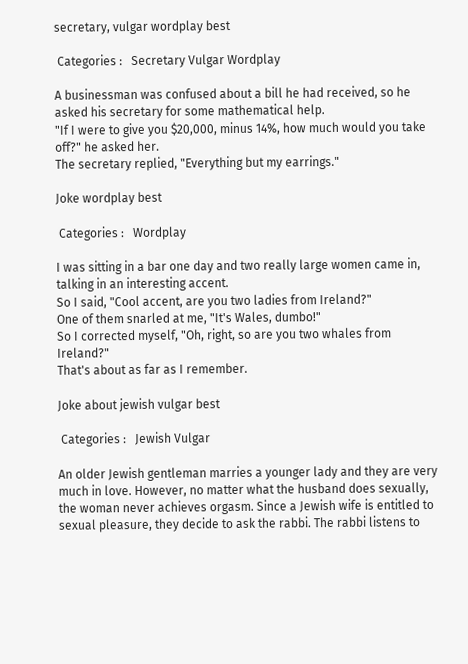secretary, vulgar wordplay best

 Categories :   Secretary Vulgar Wordplay

A businessman was confused about a bill he had received, so he asked his secretary for some mathematical help.
"If I were to give you $20,000, minus 14%, how much would you take off?" he asked her.
The secretary replied, "Everything but my earrings."

Joke wordplay best

 Categories :   Wordplay

I was sitting in a bar one day and two really large women came in, talking in an interesting accent.
So I said, "Cool accent, are you two ladies from Ireland?"
One of them snarled at me, "It's Wales, dumbo!"
So I corrected myself, "Oh, right, so are you two whales from Ireland?"
That's about as far as I remember.

Joke about jewish vulgar best

 Categories :   Jewish Vulgar

An older Jewish gentleman marries a younger lady and they are very much in love. However, no matter what the husband does sexually, the woman never achieves orgasm. Since a Jewish wife is entitled to sexual pleasure, they decide to ask the rabbi. The rabbi listens to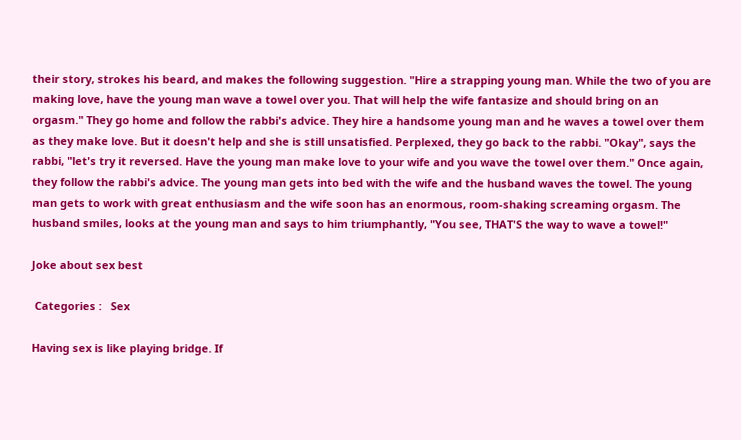their story, strokes his beard, and makes the following suggestion. "Hire a strapping young man. While the two of you are making love, have the young man wave a towel over you. That will help the wife fantasize and should bring on an orgasm." They go home and follow the rabbi's advice. They hire a handsome young man and he waves a towel over them as they make love. But it doesn't help and she is still unsatisfied. Perplexed, they go back to the rabbi. "Okay", says the rabbi, "let's try it reversed. Have the young man make love to your wife and you wave the towel over them." Once again, they follow the rabbi's advice. The young man gets into bed with the wife and the husband waves the towel. The young man gets to work with great enthusiasm and the wife soon has an enormous, room-shaking screaming orgasm. The husband smiles, looks at the young man and says to him triumphantly, "You see, THAT'S the way to wave a towel!"

Joke about sex best

 Categories :   Sex

Having sex is like playing bridge. If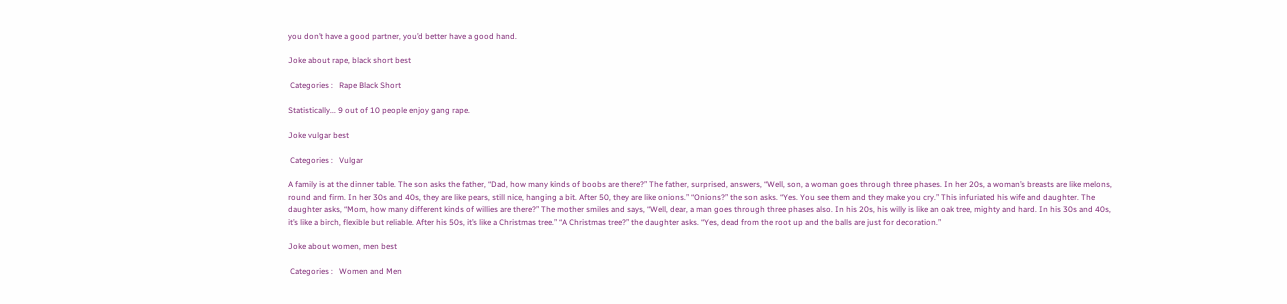you don’t have a good partner, you’d better have a good hand.

Joke about rape, black short best

 Categories :   Rape Black Short

Statistically... 9 out of 10 people enjoy gang rape.

Joke vulgar best

 Categories :   Vulgar

A family is at the dinner table. The son asks the father, “Dad, how many kinds of boobs are there?” The father, surprised, answers, “Well, son, a woman goes through three phases. In her 20s, a woman’s breasts are like melons, round and firm. In her 30s and 40s, they are like pears, still nice, hanging a bit. After 50, they are like onions.” “Onions?” the son asks. “Yes. You see them and they make you cry.” This infuriated his wife and daughter. The daughter asks, “Mom, how many different kinds of willies are there?” The mother smiles and says, “Well, dear, a man goes through three phases also. In his 20s, his willy is like an oak tree, mighty and hard. In his 30s and 40s, it’s like a birch, flexible but reliable. After his 50s, it’s like a Christmas tree.” “A Christmas tree?” the daughter asks. “Yes, dead from the root up and the balls are just for decoration.”

Joke about women, men best

 Categories :   Women and Men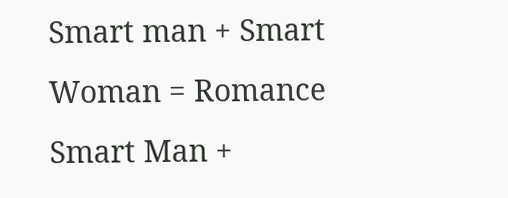Smart man + Smart Woman = Romance
Smart Man +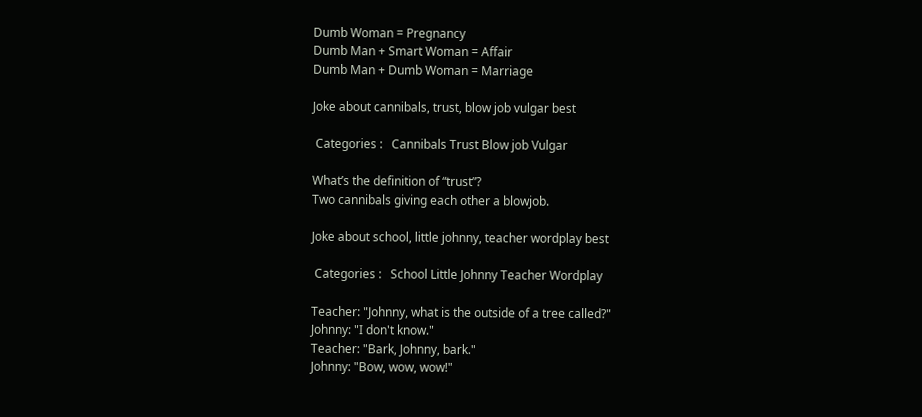Dumb Woman = Pregnancy
Dumb Man + Smart Woman = Affair
Dumb Man + Dumb Woman = Marriage

Joke about cannibals, trust, blow job vulgar best

 Categories :   Cannibals Trust Blow job Vulgar

What’s the definition of “trust”?
Two cannibals giving each other a blowjob.

Joke about school, little johnny, teacher wordplay best

 Categories :   School Little Johnny Teacher Wordplay

Teacher: "Johnny, what is the outside of a tree called?"
Johnny: "I don't know."
Teacher: "Bark, Johnny, bark."
Johnny: "Bow, wow, wow!"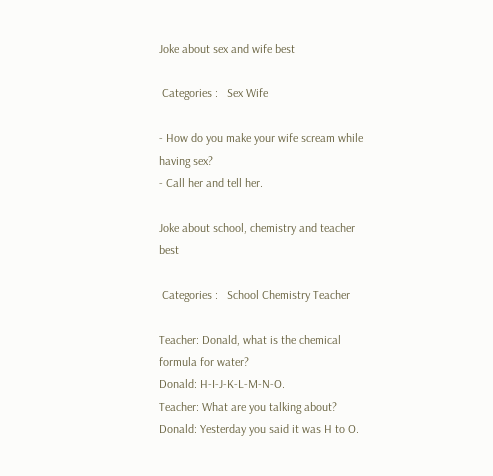Joke about sex and wife best

 Categories :   Sex Wife

- How do you make your wife scream while having sex?
- Call her and tell her.

Joke about school, chemistry and teacher best

 Categories :   School Chemistry Teacher

Teacher: Donald, what is the chemical formula for water?
Donald: H-I-J-K-L-M-N-O.
Teacher: What are you talking about?
Donald: Yesterday you said it was H to O.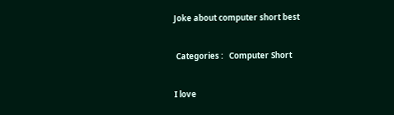Joke about computer short best

 Categories :   Computer Short

I love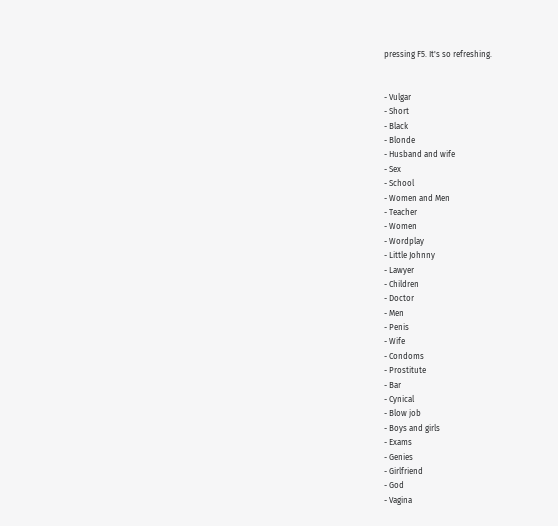pressing F5. It's so refreshing.


- Vulgar
- Short
- Black
- Blonde
- Husband and wife
- Sex
- School
- Women and Men
- Teacher
- Women
- Wordplay
- Little Johnny
- Lawyer
- Children
- Doctor
- Men
- Penis
- Wife
- Condoms
- Prostitute
- Bar
- Cynical
- Blow job
- Boys and girls
- Exams
- Genies
- Girlfriend
- God
- Vagina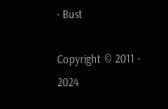- Bust

Copyright © 2011 - 2024